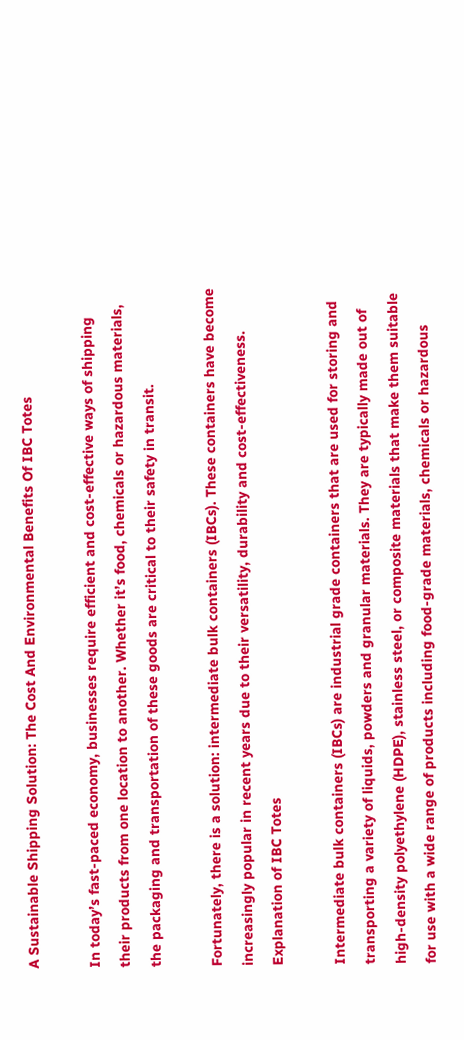A Sustainable Shipping Solution: The Cost And Environmental Benefits Of IBC Totes

In today’s fast-paced economy, businesses require efficient and cost-effective ways of shipping their products from one location to another. Whether it’s food, chemicals or hazardous materials, the packaging and transportation of these goods are critical to their safety in transit.

Fortunately, there is a solution: intermediate bulk containers (IBCs). These containers have become increasingly popular in recent years due to their versatility, durability and cost-effectiveness. Explanation of IBC Totes

Intermediate bulk containers (IBCs) are industrial grade containers that are used for storing and transporting a variety of liquids, powders and granular materials. They are typically made out of high-density polyethylene (HDPE), stainless steel, or composite materials that make them suitable for use with a wide range of products including food-grade materials, chemicals or hazardous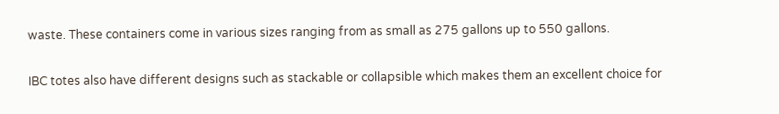waste. These containers come in various sizes ranging from as small as 275 gallons up to 550 gallons.

IBC totes also have different designs such as stackable or collapsible which makes them an excellent choice for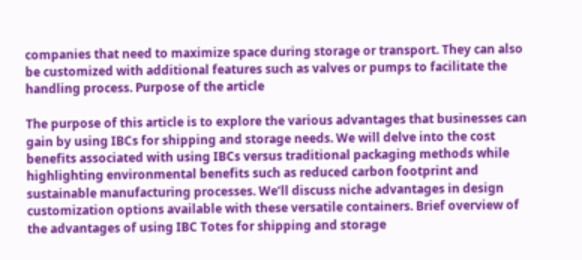companies that need to maximize space during storage or transport. They can also be customized with additional features such as valves or pumps to facilitate the handling process. Purpose of the article

The purpose of this article is to explore the various advantages that businesses can gain by using IBCs for shipping and storage needs. We will delve into the cost benefits associated with using IBCs versus traditional packaging methods while highlighting environmental benefits such as reduced carbon footprint and sustainable manufacturing processes. We’ll discuss niche advantages in design customization options available with these versatile containers. Brief overview of the advantages of using IBC Totes for shipping and storage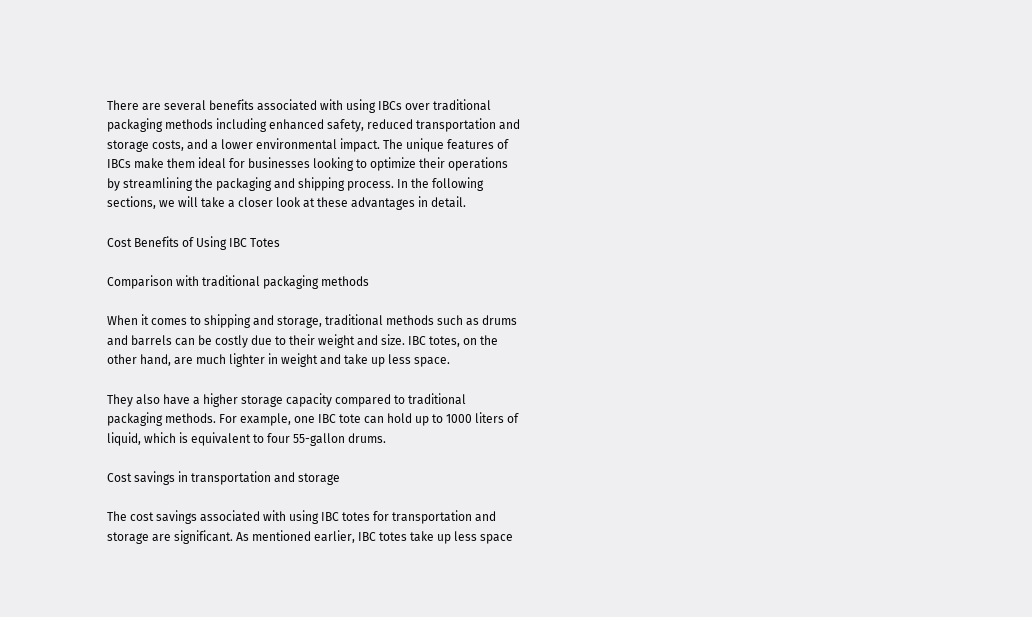There are several benefits associated with using IBCs over traditional packaging methods including enhanced safety, reduced transportation and storage costs, and a lower environmental impact. The unique features of IBCs make them ideal for businesses looking to optimize their operations by streamlining the packaging and shipping process. In the following sections, we will take a closer look at these advantages in detail.

Cost Benefits of Using IBC Totes

Comparison with traditional packaging methods

When it comes to shipping and storage, traditional methods such as drums and barrels can be costly due to their weight and size. IBC totes, on the other hand, are much lighter in weight and take up less space.

They also have a higher storage capacity compared to traditional packaging methods. For example, one IBC tote can hold up to 1000 liters of liquid, which is equivalent to four 55-gallon drums.

Cost savings in transportation and storage

The cost savings associated with using IBC totes for transportation and storage are significant. As mentioned earlier, IBC totes take up less space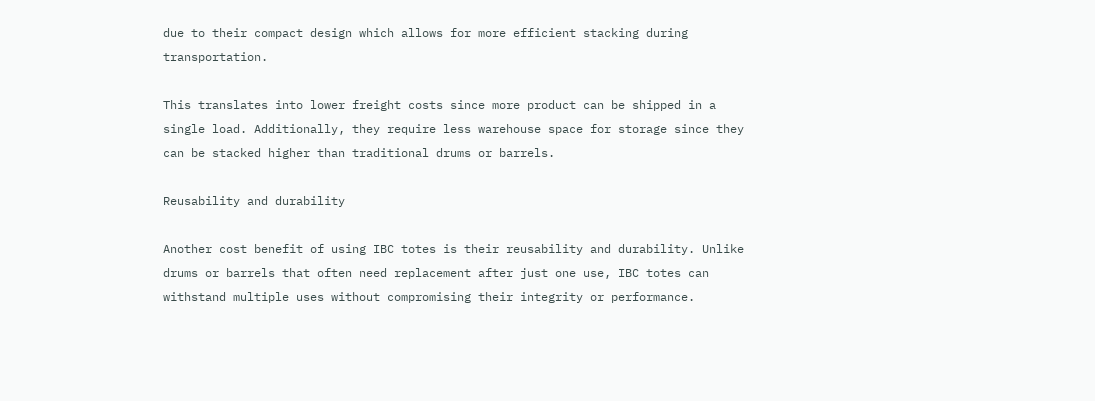due to their compact design which allows for more efficient stacking during transportation.

This translates into lower freight costs since more product can be shipped in a single load. Additionally, they require less warehouse space for storage since they can be stacked higher than traditional drums or barrels.

Reusability and durability

Another cost benefit of using IBC totes is their reusability and durability. Unlike drums or barrels that often need replacement after just one use, IBC totes can withstand multiple uses without compromising their integrity or performance.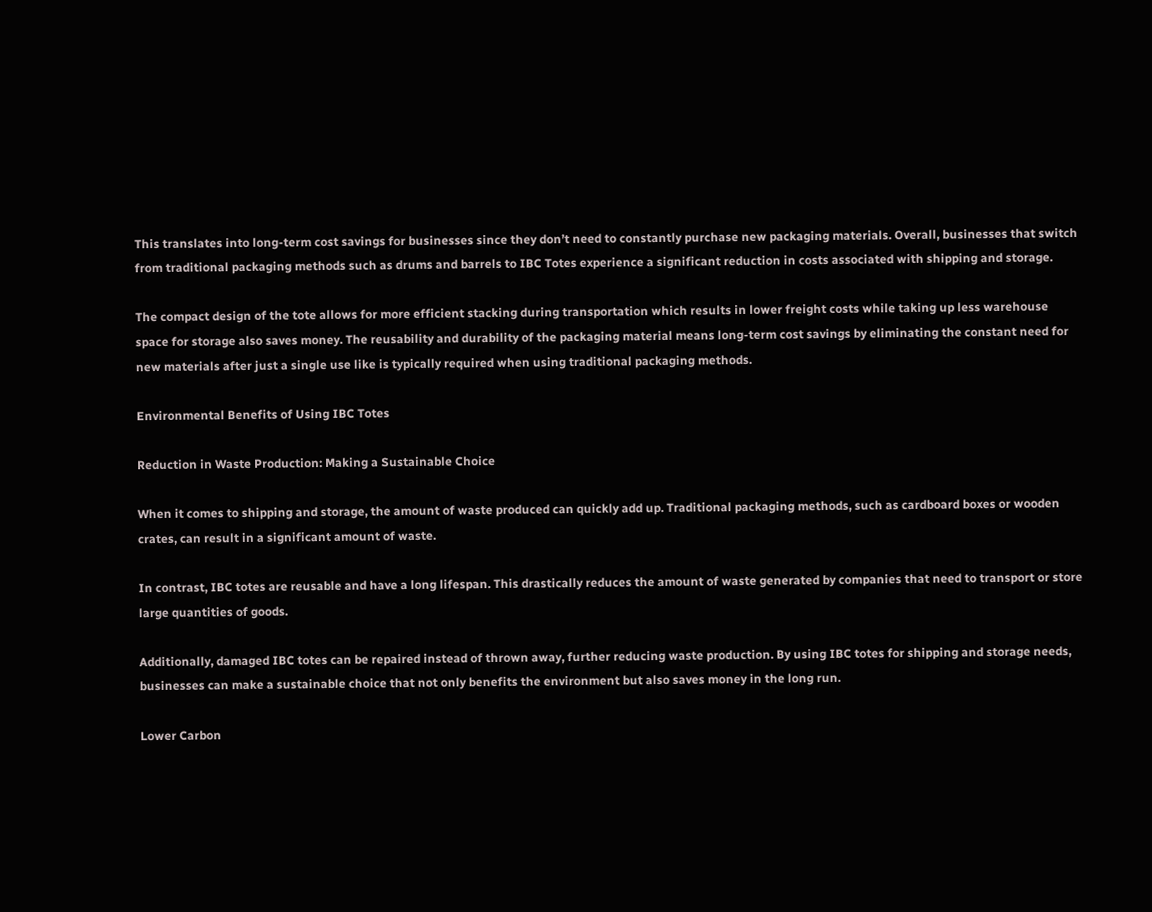This translates into long-term cost savings for businesses since they don’t need to constantly purchase new packaging materials. Overall, businesses that switch from traditional packaging methods such as drums and barrels to IBC Totes experience a significant reduction in costs associated with shipping and storage.

The compact design of the tote allows for more efficient stacking during transportation which results in lower freight costs while taking up less warehouse space for storage also saves money. The reusability and durability of the packaging material means long-term cost savings by eliminating the constant need for new materials after just a single use like is typically required when using traditional packaging methods.

Environmental Benefits of Using IBC Totes

Reduction in Waste Production: Making a Sustainable Choice

When it comes to shipping and storage, the amount of waste produced can quickly add up. Traditional packaging methods, such as cardboard boxes or wooden crates, can result in a significant amount of waste.

In contrast, IBC totes are reusable and have a long lifespan. This drastically reduces the amount of waste generated by companies that need to transport or store large quantities of goods.

Additionally, damaged IBC totes can be repaired instead of thrown away, further reducing waste production. By using IBC totes for shipping and storage needs, businesses can make a sustainable choice that not only benefits the environment but also saves money in the long run.

Lower Carbon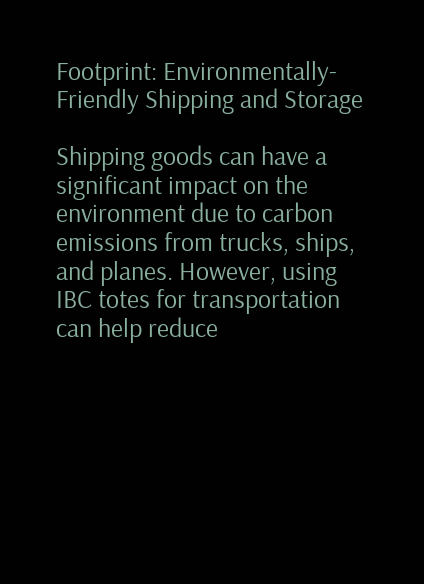Footprint: Environmentally-Friendly Shipping and Storage

Shipping goods can have a significant impact on the environment due to carbon emissions from trucks, ships, and planes. However, using IBC totes for transportation can help reduce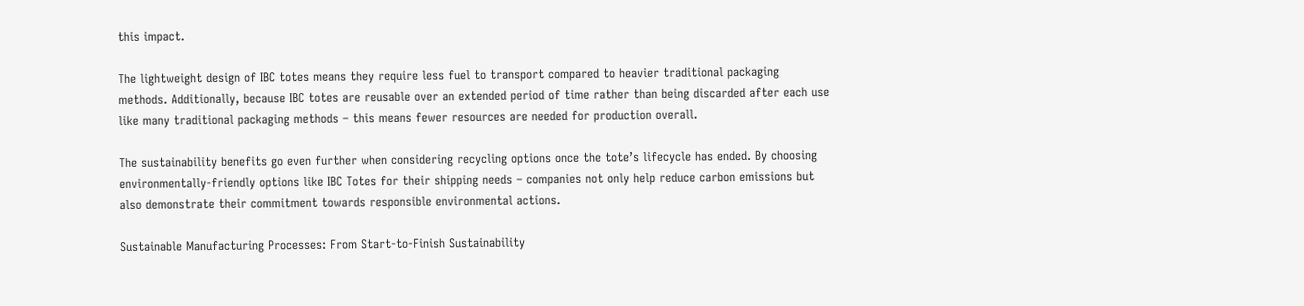this impact.

The lightweight design of IBC totes means they require less fuel to transport compared to heavier traditional packaging methods. Additionally, because IBC totes are reusable over an extended period of time rather than being discarded after each use like many traditional packaging methods – this means fewer resources are needed for production overall.

The sustainability benefits go even further when considering recycling options once the tote’s lifecycle has ended. By choosing environmentally-friendly options like IBC Totes for their shipping needs – companies not only help reduce carbon emissions but also demonstrate their commitment towards responsible environmental actions.

Sustainable Manufacturing Processes: From Start-to-Finish Sustainability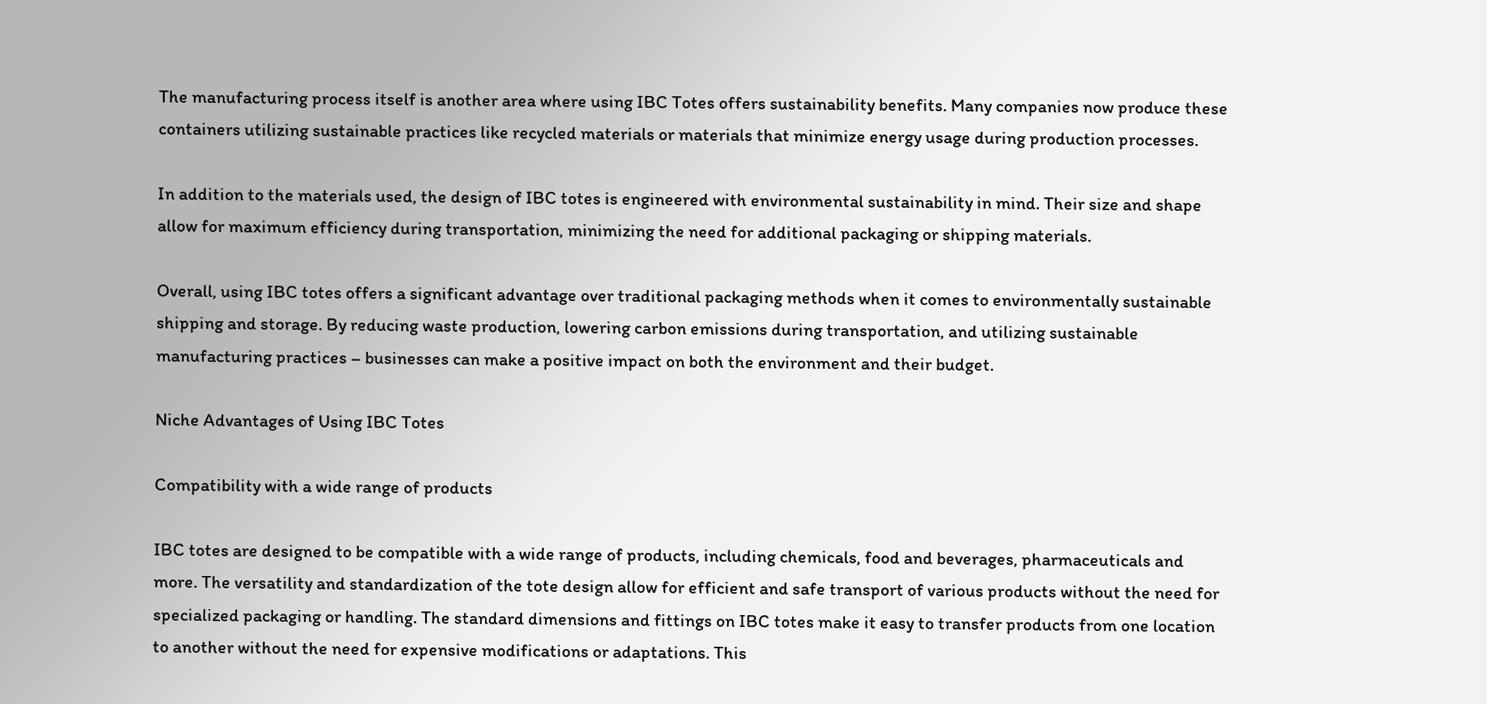The manufacturing process itself is another area where using IBC Totes offers sustainability benefits. Many companies now produce these containers utilizing sustainable practices like recycled materials or materials that minimize energy usage during production processes.

In addition to the materials used, the design of IBC totes is engineered with environmental sustainability in mind. Their size and shape allow for maximum efficiency during transportation, minimizing the need for additional packaging or shipping materials.

Overall, using IBC totes offers a significant advantage over traditional packaging methods when it comes to environmentally sustainable shipping and storage. By reducing waste production, lowering carbon emissions during transportation, and utilizing sustainable manufacturing practices – businesses can make a positive impact on both the environment and their budget.

Niche Advantages of Using IBC Totes

Compatibility with a wide range of products

IBC totes are designed to be compatible with a wide range of products, including chemicals, food and beverages, pharmaceuticals and more. The versatility and standardization of the tote design allow for efficient and safe transport of various products without the need for specialized packaging or handling. The standard dimensions and fittings on IBC totes make it easy to transfer products from one location to another without the need for expensive modifications or adaptations. This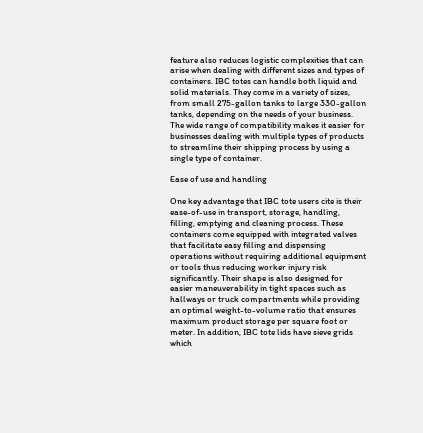feature also reduces logistic complexities that can arise when dealing with different sizes and types of containers. IBC totes can handle both liquid and solid materials. They come in a variety of sizes, from small 275-gallon tanks to large 330-gallon tanks, depending on the needs of your business. The wide range of compatibility makes it easier for businesses dealing with multiple types of products to streamline their shipping process by using a single type of container.

Ease of use and handling

One key advantage that IBC tote users cite is their ease-of-use in transport, storage, handling, filling, emptying and cleaning process. These containers come equipped with integrated valves that facilitate easy filling and dispensing operations without requiring additional equipment or tools thus reducing worker injury risk significantly. Their shape is also designed for easier maneuverability in tight spaces such as hallways or truck compartments while providing an optimal weight-to-volume ratio that ensures maximum product storage per square foot or meter. In addition, IBC tote lids have sieve grids which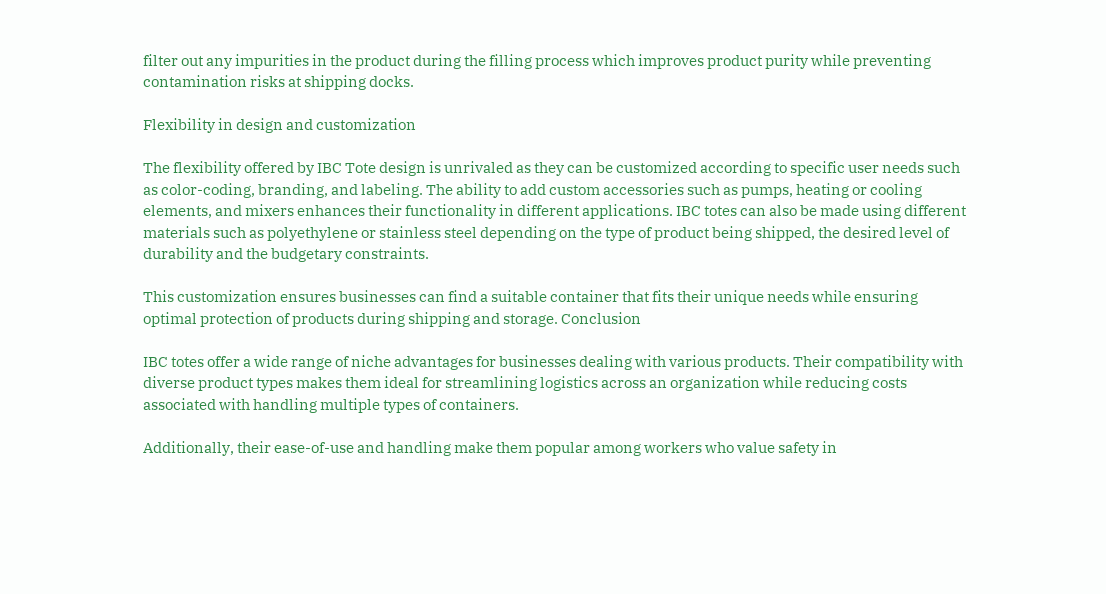filter out any impurities in the product during the filling process which improves product purity while preventing contamination risks at shipping docks.

Flexibility in design and customization

The flexibility offered by IBC Tote design is unrivaled as they can be customized according to specific user needs such as color-coding, branding, and labeling. The ability to add custom accessories such as pumps, heating or cooling elements, and mixers enhances their functionality in different applications. IBC totes can also be made using different materials such as polyethylene or stainless steel depending on the type of product being shipped, the desired level of durability and the budgetary constraints.

This customization ensures businesses can find a suitable container that fits their unique needs while ensuring optimal protection of products during shipping and storage. Conclusion

IBC totes offer a wide range of niche advantages for businesses dealing with various products. Their compatibility with diverse product types makes them ideal for streamlining logistics across an organization while reducing costs associated with handling multiple types of containers.

Additionally, their ease-of-use and handling make them popular among workers who value safety in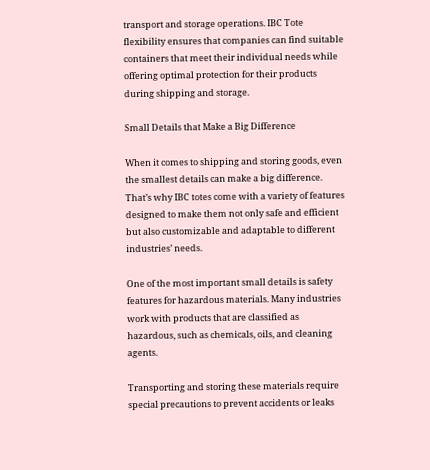transport and storage operations. IBC Tote flexibility ensures that companies can find suitable containers that meet their individual needs while offering optimal protection for their products during shipping and storage.

Small Details that Make a Big Difference

When it comes to shipping and storing goods, even the smallest details can make a big difference. That’s why IBC totes come with a variety of features designed to make them not only safe and efficient but also customizable and adaptable to different industries’ needs.

One of the most important small details is safety features for hazardous materials. Many industries work with products that are classified as hazardous, such as chemicals, oils, and cleaning agents.

Transporting and storing these materials require special precautions to prevent accidents or leaks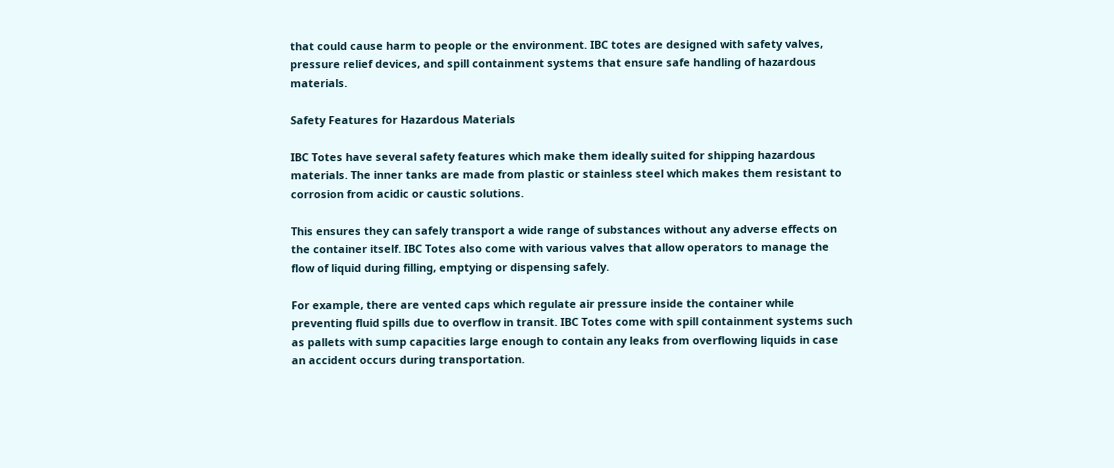that could cause harm to people or the environment. IBC totes are designed with safety valves, pressure relief devices, and spill containment systems that ensure safe handling of hazardous materials.

Safety Features for Hazardous Materials

IBC Totes have several safety features which make them ideally suited for shipping hazardous materials. The inner tanks are made from plastic or stainless steel which makes them resistant to corrosion from acidic or caustic solutions.

This ensures they can safely transport a wide range of substances without any adverse effects on the container itself. IBC Totes also come with various valves that allow operators to manage the flow of liquid during filling, emptying or dispensing safely.

For example, there are vented caps which regulate air pressure inside the container while preventing fluid spills due to overflow in transit. IBC Totes come with spill containment systems such as pallets with sump capacities large enough to contain any leaks from overflowing liquids in case an accident occurs during transportation.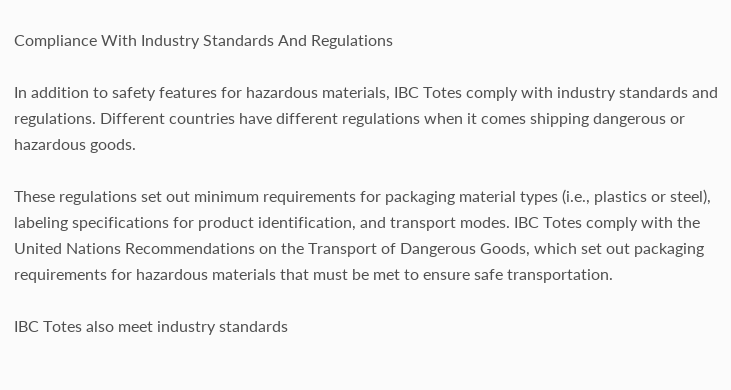Compliance With Industry Standards And Regulations

In addition to safety features for hazardous materials, IBC Totes comply with industry standards and regulations. Different countries have different regulations when it comes shipping dangerous or hazardous goods.

These regulations set out minimum requirements for packaging material types (i.e., plastics or steel), labeling specifications for product identification, and transport modes. IBC Totes comply with the United Nations Recommendations on the Transport of Dangerous Goods, which set out packaging requirements for hazardous materials that must be met to ensure safe transportation.

IBC Totes also meet industry standards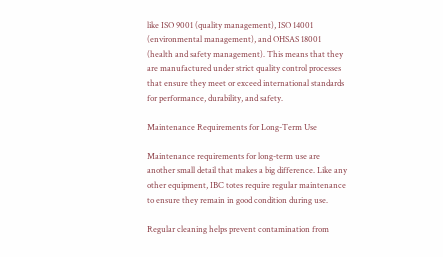like ISO 9001 (quality management), ISO 14001 (environmental management), and OHSAS 18001 (health and safety management). This means that they are manufactured under strict quality control processes that ensure they meet or exceed international standards for performance, durability, and safety.

Maintenance Requirements for Long-Term Use

Maintenance requirements for long-term use are another small detail that makes a big difference. Like any other equipment, IBC totes require regular maintenance to ensure they remain in good condition during use.

Regular cleaning helps prevent contamination from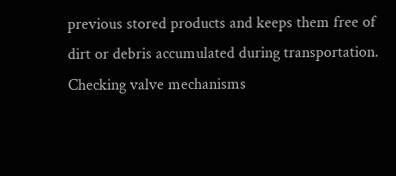previous stored products and keeps them free of dirt or debris accumulated during transportation. Checking valve mechanisms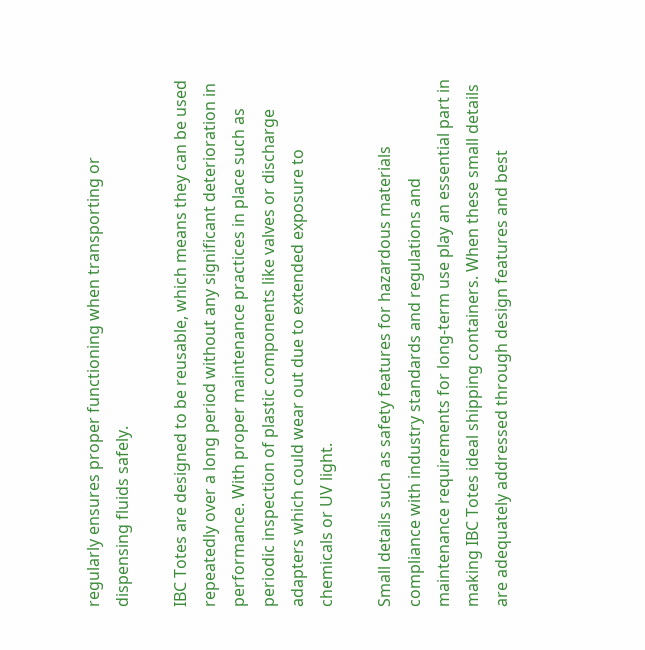regularly ensures proper functioning when transporting or dispensing fluids safely.

IBC Totes are designed to be reusable, which means they can be used repeatedly over a long period without any significant deterioration in performance. With proper maintenance practices in place such as periodic inspection of plastic components like valves or discharge adapters which could wear out due to extended exposure to chemicals or UV light.

Small details such as safety features for hazardous materials compliance with industry standards and regulations and maintenance requirements for long-term use play an essential part in making IBC Totes ideal shipping containers. When these small details are adequately addressed through design features and best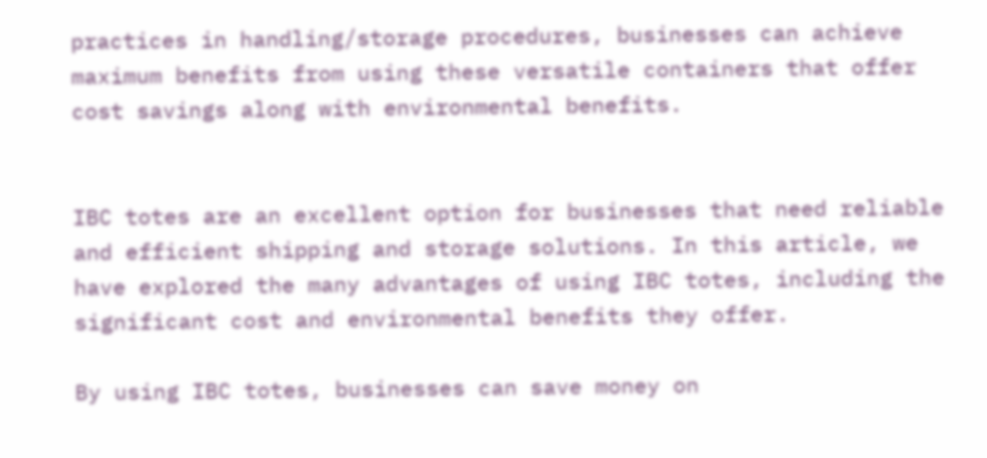practices in handling/storage procedures, businesses can achieve maximum benefits from using these versatile containers that offer cost savings along with environmental benefits.


IBC totes are an excellent option for businesses that need reliable and efficient shipping and storage solutions. In this article, we have explored the many advantages of using IBC totes, including the significant cost and environmental benefits they offer.

By using IBC totes, businesses can save money on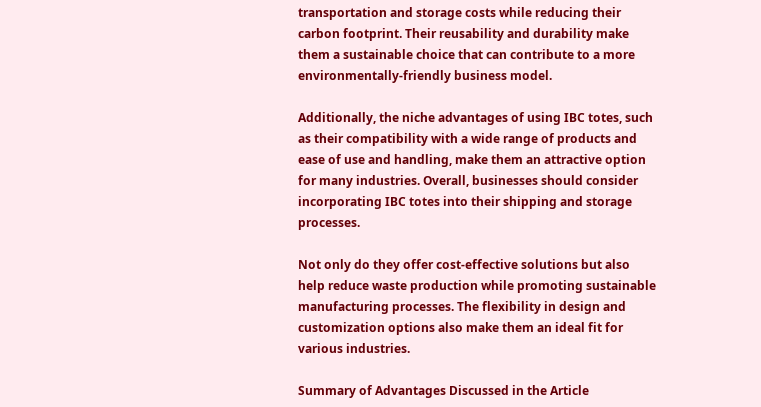transportation and storage costs while reducing their carbon footprint. Their reusability and durability make them a sustainable choice that can contribute to a more environmentally-friendly business model.

Additionally, the niche advantages of using IBC totes, such as their compatibility with a wide range of products and ease of use and handling, make them an attractive option for many industries. Overall, businesses should consider incorporating IBC totes into their shipping and storage processes.

Not only do they offer cost-effective solutions but also help reduce waste production while promoting sustainable manufacturing processes. The flexibility in design and customization options also make them an ideal fit for various industries.

Summary of Advantages Discussed in the Article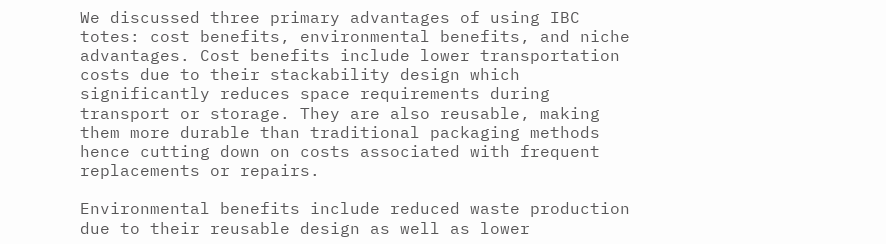We discussed three primary advantages of using IBC totes: cost benefits, environmental benefits, and niche advantages. Cost benefits include lower transportation costs due to their stackability design which significantly reduces space requirements during transport or storage. They are also reusable, making them more durable than traditional packaging methods hence cutting down on costs associated with frequent replacements or repairs.

Environmental benefits include reduced waste production due to their reusable design as well as lower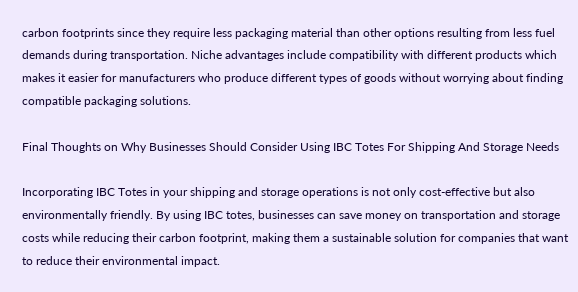carbon footprints since they require less packaging material than other options resulting from less fuel demands during transportation. Niche advantages include compatibility with different products which makes it easier for manufacturers who produce different types of goods without worrying about finding compatible packaging solutions.

Final Thoughts on Why Businesses Should Consider Using IBC Totes For Shipping And Storage Needs

Incorporating IBC Totes in your shipping and storage operations is not only cost-effective but also environmentally friendly. By using IBC totes, businesses can save money on transportation and storage costs while reducing their carbon footprint, making them a sustainable solution for companies that want to reduce their environmental impact.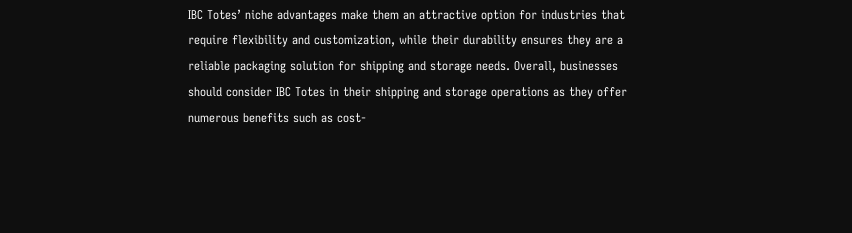IBC Totes’ niche advantages make them an attractive option for industries that require flexibility and customization, while their durability ensures they are a reliable packaging solution for shipping and storage needs. Overall, businesses should consider IBC Totes in their shipping and storage operations as they offer numerous benefits such as cost-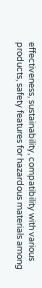effectiveness, sustainability, compatibility with various products, safety features for hazardous materials among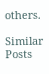others.

Similar Posts